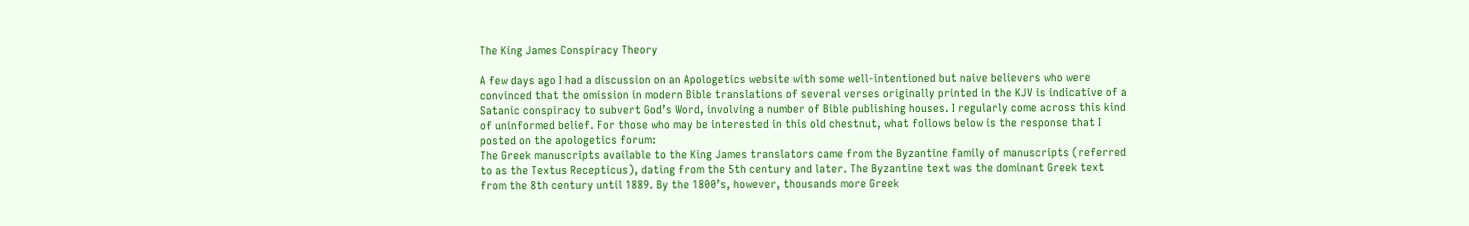The King James Conspiracy Theory

A few days ago I had a discussion on an Apologetics website with some well-intentioned but naive believers who were convinced that the omission in modern Bible translations of several verses originally printed in the KJV is indicative of a Satanic conspiracy to subvert God’s Word, involving a number of Bible publishing houses. I regularly come across this kind of uninformed belief. For those who may be interested in this old chestnut, what follows below is the response that I posted on the apologetics forum:
The Greek manuscripts available to the King James translators came from the Byzantine family of manuscripts (referred to as the Textus Recepticus), dating from the 5th century and later. The Byzantine text was the dominant Greek text from the 8th century until 1889. By the 1800’s, however, thousands more Greek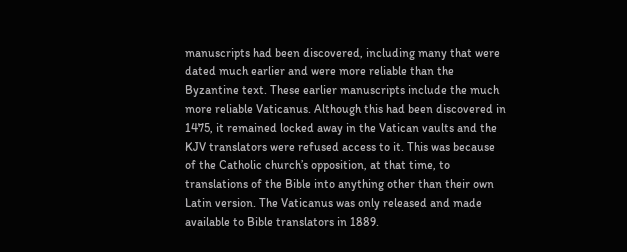manuscripts had been discovered, including many that were dated much earlier and were more reliable than the Byzantine text. These earlier manuscripts include the much more reliable Vaticanus. Although this had been discovered in 1475, it remained locked away in the Vatican vaults and the KJV translators were refused access to it. This was because of the Catholic church’s opposition, at that time, to translations of the Bible into anything other than their own Latin version. The Vaticanus was only released and made available to Bible translators in 1889.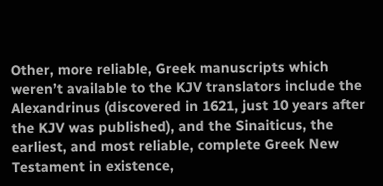Other, more reliable, Greek manuscripts which weren’t available to the KJV translators include the Alexandrinus (discovered in 1621, just 10 years after the KJV was published), and the Sinaiticus, the earliest, and most reliable, complete Greek New Testament in existence,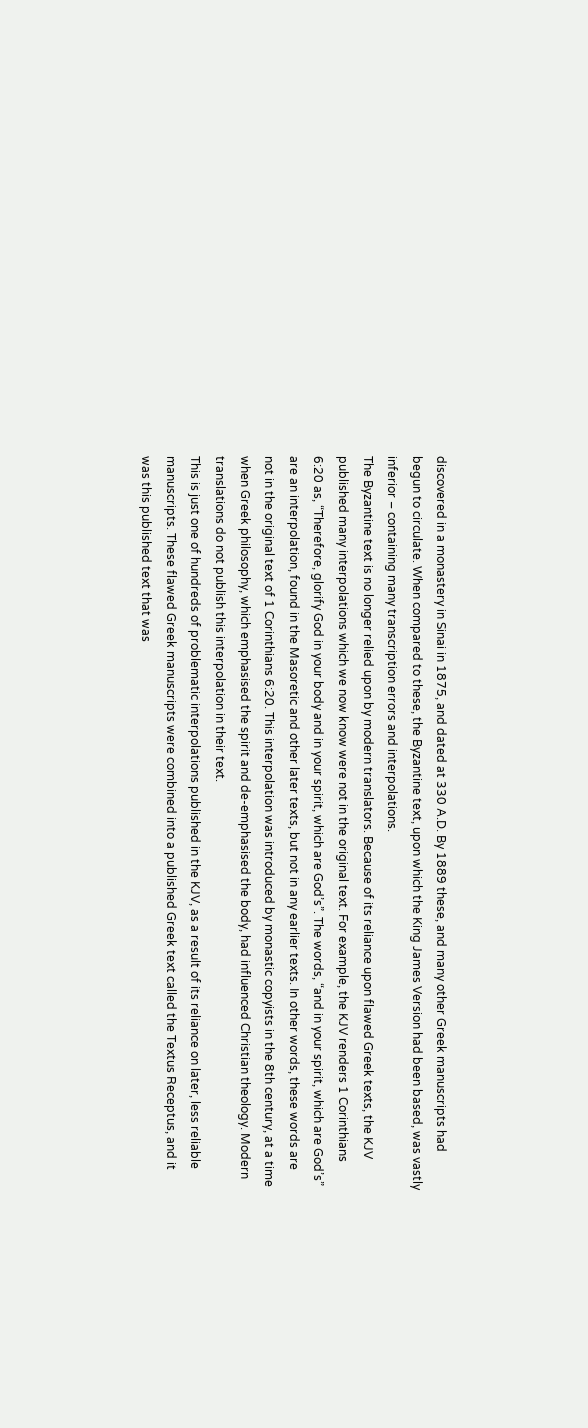discovered in a monastery in Sinai in 1875, and dated at 330 A.D. By 1889 these, and many other Greek manuscripts had begun to circulate. When compared to these, the Byzantine text, upon which the King James Version had been based, was vastly inferior – containing many transcription errors and interpolations.
The Byzantine text is no longer relied upon by modern translators. Because of its reliance upon flawed Greek texts, the KJV published many interpolations which we now know were not in the original text. For example, the KJV renders 1 Corinthians 6:20 as, “Therefore, glorify God in your body and in your spirit, which are God’s”. The words, “and in your spirit, which are God’s” are an interpolation, found in the Masoretic and other later texts, but not in any earlier texts. In other words, these words are not in the original text of 1 Corinthians 6:20. This interpolation was introduced by monastic copyists in the 8th century, at a time when Greek philosophy, which emphasised the spirit and de-emphasised the body, had influenced Christian theology. Modern translations do not publish this interpolation in their text.
This is just one of hundreds of problematic interpolations published in the KJV, as a result of its reliance on later, less reliable manuscripts. These flawed Greek manuscripts were combined into a published Greek text called the Textus Receptus, and it was this published text that was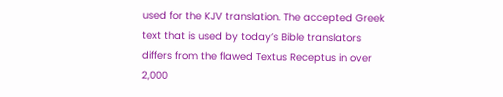used for the KJV translation. The accepted Greek text that is used by today’s Bible translators differs from the flawed Textus Receptus in over 2,000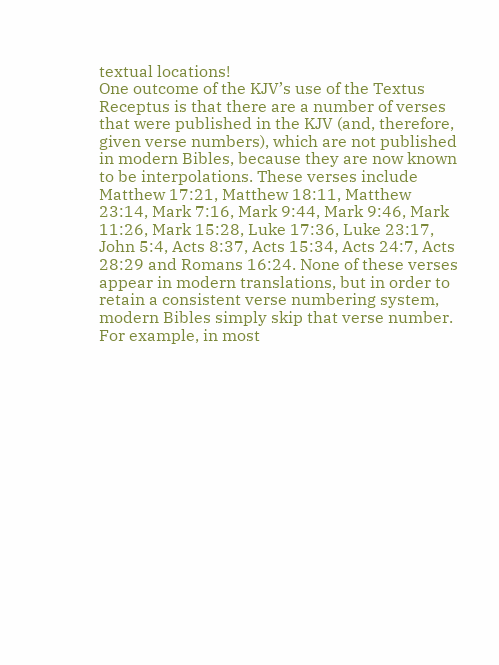textual locations!
One outcome of the KJV’s use of the Textus Receptus is that there are a number of verses that were published in the KJV (and, therefore, given verse numbers), which are not published in modern Bibles, because they are now known to be interpolations. These verses include Matthew 17:21, Matthew 18:11, Matthew 23:14, Mark 7:16, Mark 9:44, Mark 9:46, Mark 11:26, Mark 15:28, Luke 17:36, Luke 23:17, John 5:4, Acts 8:37, Acts 15:34, Acts 24:7, Acts 28:29 and Romans 16:24. None of these verses appear in modern translations, but in order to retain a consistent verse numbering system, modern Bibles simply skip that verse number. For example, in most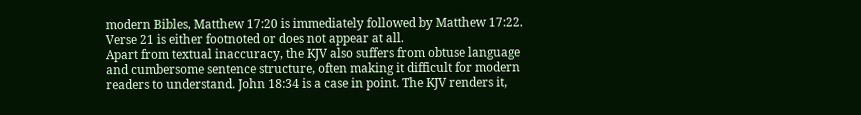modern Bibles, Matthew 17:20 is immediately followed by Matthew 17:22. Verse 21 is either footnoted or does not appear at all.
Apart from textual inaccuracy, the KJV also suffers from obtuse language and cumbersome sentence structure, often making it difficult for modern readers to understand. John 18:34 is a case in point. The KJV renders it,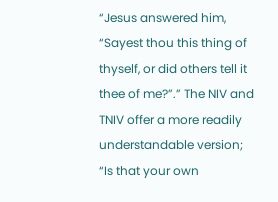“Jesus answered him, “Sayest thou this thing of thyself, or did others tell it thee of me?”.” The NIV and TNIV offer a more readily understandable version; “Is that your own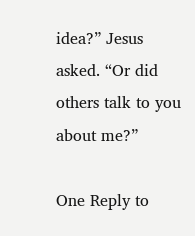idea?” Jesus asked. “Or did others talk to you about me?”

One Reply to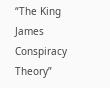“The King James Conspiracy Theory”